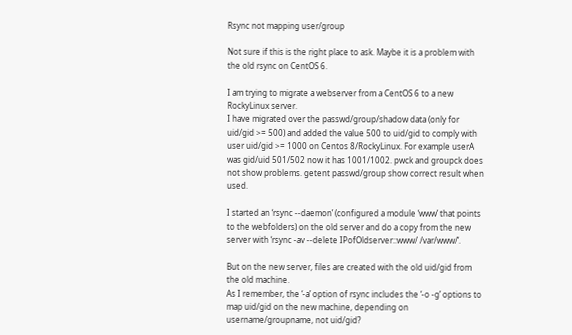Rsync not mapping user/group

Not sure if this is the right place to ask. Maybe it is a problem with the old rsync on CentOS 6.

I am trying to migrate a webserver from a CentOS 6 to a new RockyLinux server.
I have migrated over the passwd/group/shadow data (only for uid/gid >= 500) and added the value 500 to uid/gid to comply with user uid/gid >= 1000 on Centos 8/RockyLinux. For example userA was gid/uid 501/502 now it has 1001/1002. pwck and groupck does not show problems. getent passwd/group show correct result when used.

I started an ‘rsync --daemon’ (configured a module ‘www’ that points to the webfolders) on the old server and do a copy from the new server with ‘rsync -av --delete IPofOldserver::www/ /var/www/’.

But on the new server, files are created with the old uid/gid from the old machine.
As I remember, the ‘-a’ option of rsync includes the ‘-o -g’ options to map uid/gid on the new machine, depending on username/groupname, not uid/gid?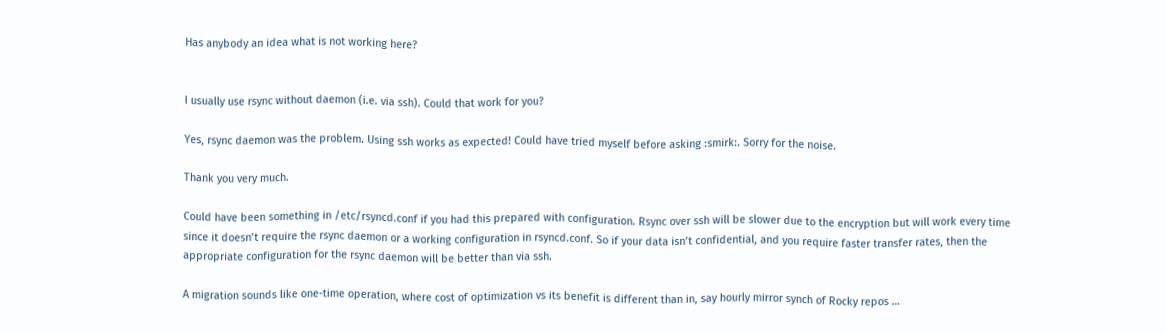Has anybody an idea what is not working here?


I usually use rsync without daemon (i.e. via ssh). Could that work for you?

Yes, rsync daemon was the problem. Using ssh works as expected! Could have tried myself before asking :smirk:. Sorry for the noise.

Thank you very much.

Could have been something in /etc/rsyncd.conf if you had this prepared with configuration. Rsync over ssh will be slower due to the encryption but will work every time since it doesn’t require the rsync daemon or a working configuration in rsyncd.conf. So if your data isn’t confidential, and you require faster transfer rates, then the appropriate configuration for the rsync daemon will be better than via ssh.

A migration sounds like one-time operation, where cost of optimization vs its benefit is different than in, say hourly mirror synch of Rocky repos …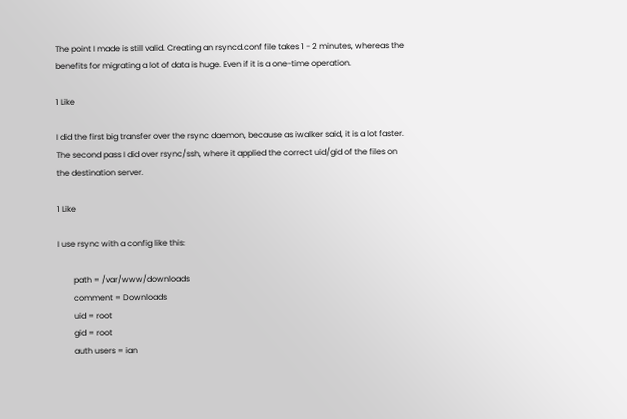The point I made is still valid. Creating an rsyncd.conf file takes 1 - 2 minutes, whereas the benefits for migrating a lot of data is huge. Even if it is a one-time operation.

1 Like

I did the first big transfer over the rsync daemon, because as iwalker said, it is a lot faster. The second pass I did over rsync/ssh, where it applied the correct uid/gid of the files on the destination server.

1 Like

I use rsync with a config like this:

        path = /var/www/downloads
        comment = Downloads
        uid = root
        gid = root
        auth users = ian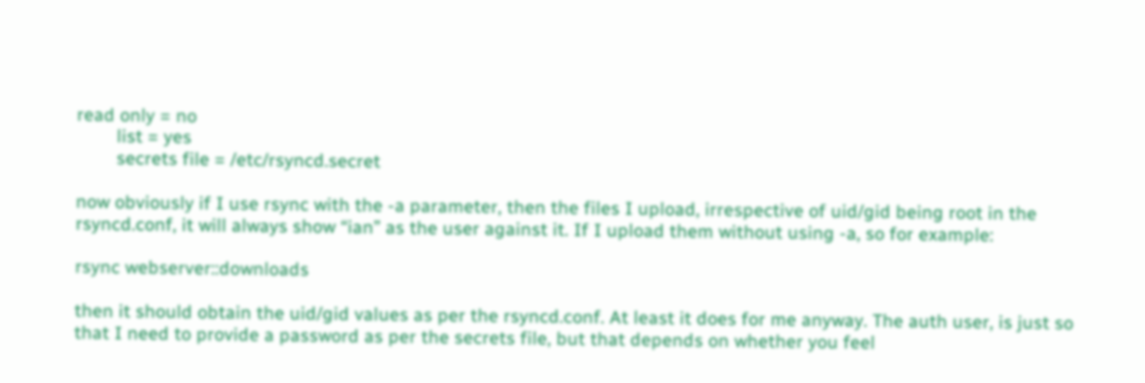read only = no
        list = yes
        secrets file = /etc/rsyncd.secret

now obviously if I use rsync with the -a parameter, then the files I upload, irrespective of uid/gid being root in the rsyncd.conf, it will always show “ian” as the user against it. If I upload them without using -a, so for example:

rsync webserver::downloads

then it should obtain the uid/gid values as per the rsyncd.conf. At least it does for me anyway. The auth user, is just so that I need to provide a password as per the secrets file, but that depends on whether you feel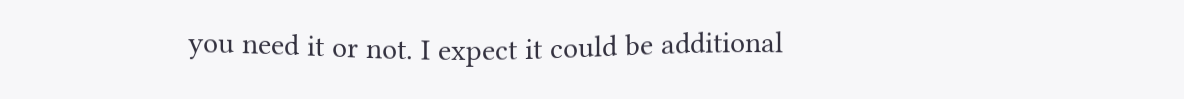you need it or not. I expect it could be additional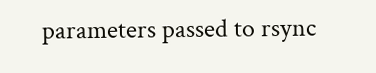parameters passed to rsync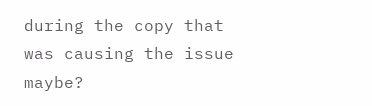during the copy that was causing the issue maybe?